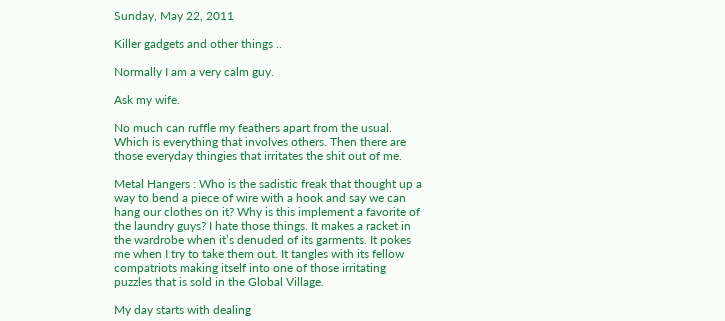Sunday, May 22, 2011

Killer gadgets and other things ..

Normally I am a very calm guy.

Ask my wife.

No much can ruffle my feathers apart from the usual. Which is everything that involves others. Then there are those everyday thingies that irritates the shit out of me.

Metal Hangers : Who is the sadistic freak that thought up a way to bend a piece of wire with a hook and say we can hang our clothes on it? Why is this implement a favorite of the laundry guys? I hate those things. It makes a racket in the wardrobe when it’s denuded of its garments. It pokes me when I try to take them out. It tangles with its fellow compatriots making itself into one of those irritating puzzles that is sold in the Global Village.

My day starts with dealing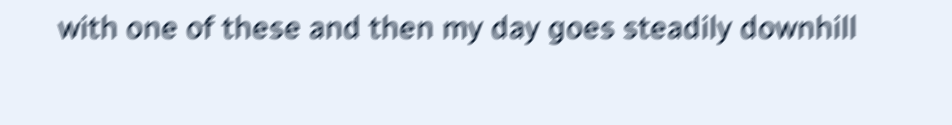with one of these and then my day goes steadily downhill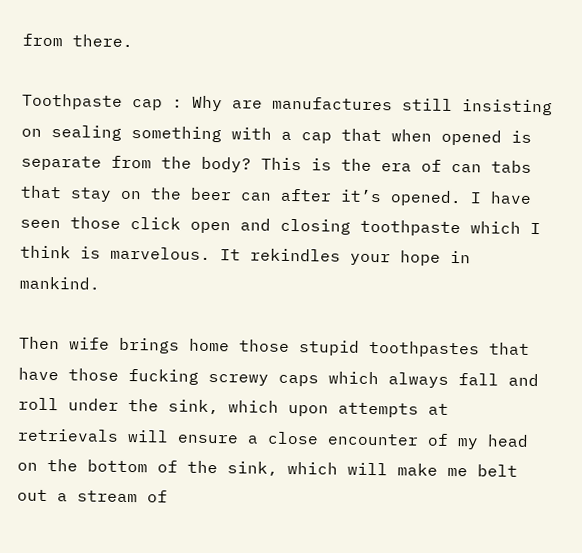from there.

Toothpaste cap : Why are manufactures still insisting on sealing something with a cap that when opened is separate from the body? This is the era of can tabs that stay on the beer can after it’s opened. I have seen those click open and closing toothpaste which I think is marvelous. It rekindles your hope in mankind.

Then wife brings home those stupid toothpastes that have those fucking screwy caps which always fall and roll under the sink, which upon attempts at retrievals will ensure a close encounter of my head on the bottom of the sink, which will make me belt out a stream of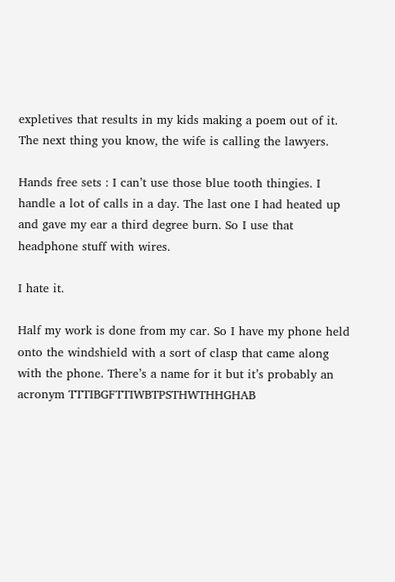expletives that results in my kids making a poem out of it. The next thing you know, the wife is calling the lawyers.

Hands free sets : I can’t use those blue tooth thingies. I handle a lot of calls in a day. The last one I had heated up and gave my ear a third degree burn. So I use that headphone stuff with wires.

I hate it.

Half my work is done from my car. So I have my phone held onto the windshield with a sort of clasp that came along with the phone. There’s a name for it but it’s probably an acronym TTTIBGFTTIWBTPSTHWTHHGHAB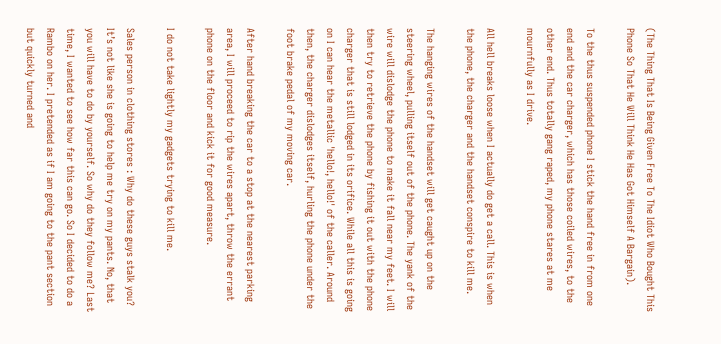(The Thing That Is Being Given Free To The Idiot Who Bought This Phone So That He Will Think He Has Got Himself A Bargain).

To the thus suspended phone I stick the hand free in from one end and the car charger, which has those coiled wires, to the other end. Thus totally gang raped, my phone stares at me mournfully as I drive.

All hell breaks loose when I actually do get a call. This is when the phone, the charger and the handset conspire to kill me.

The hanging wires of the handset will get caught up on the steering wheel, pulling itself out of the phone. The yank of the wire will dislodge the phone to make it fall near my feet. I will then try to retrieve the phone by fishing it out with the phone charger that is still lodged in its orifice. While all this is going on I can hear the metallic 'hello!, hello!' of the caller. Around then, the charger dislodges itself, hurling the phone under the foot brake pedal of my moving car.

After hand breaking the car to a stop at the nearest parking area, I will proceed to rip the wires apart, throw the errant phone on the floor and kick it for good measure.

I do not take lightly my gadgets trying to kill me.

Sales person in clothing stores : Why do these guys stalk you? It’s not like she is going to help me try on my pants. No, that you will have to do by yourself. So why do they follow me? Last time, I wanted to see how far this can go. So I decided to do a Rambo on her. I pretended as if I am going to the pant section but quickly turned and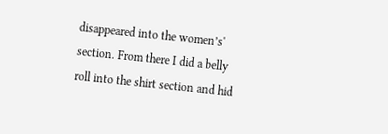disappeared into the women’s' section. From there I did a belly roll into the shirt section and hid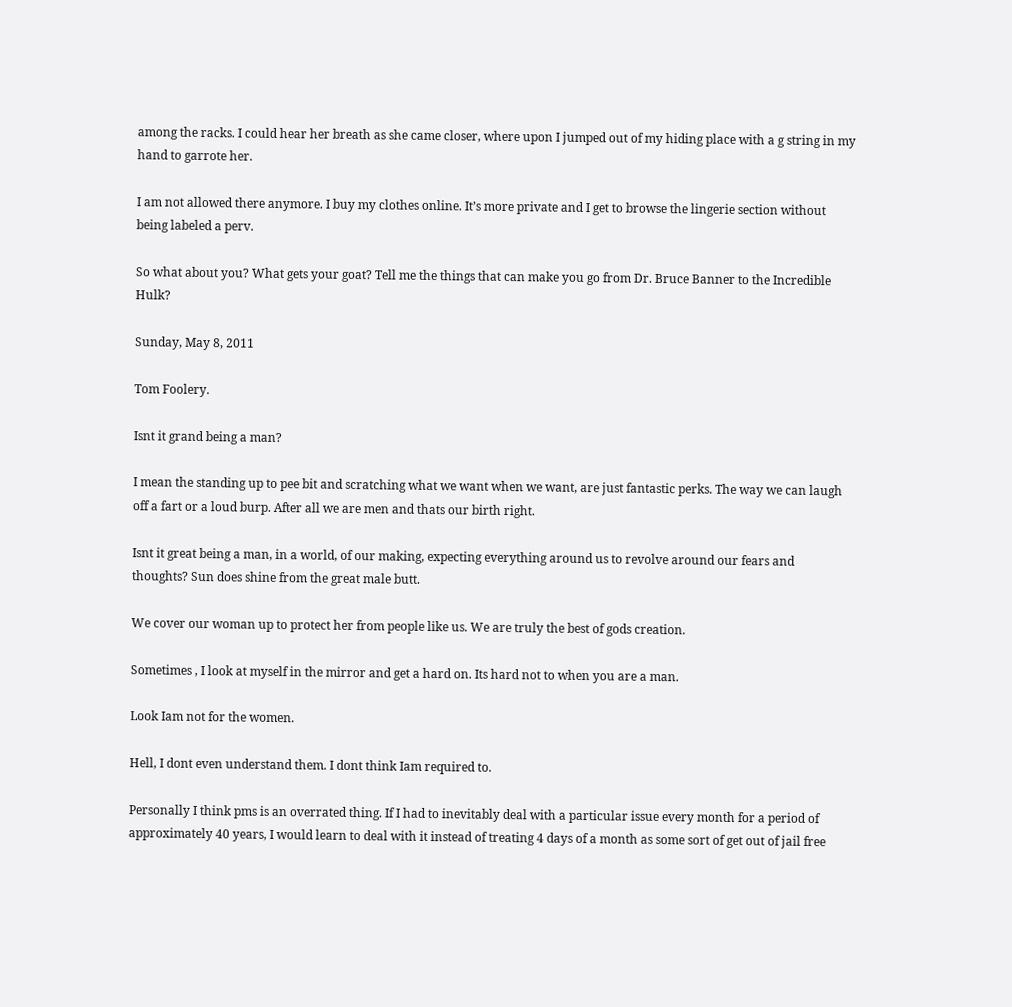among the racks. I could hear her breath as she came closer, where upon I jumped out of my hiding place with a g string in my hand to garrote her.

I am not allowed there anymore. I buy my clothes online. It’s more private and I get to browse the lingerie section without being labeled a perv.

So what about you? What gets your goat? Tell me the things that can make you go from Dr. Bruce Banner to the Incredible Hulk?

Sunday, May 8, 2011

Tom Foolery.

Isnt it grand being a man?

I mean the standing up to pee bit and scratching what we want when we want, are just fantastic perks. The way we can laugh off a fart or a loud burp. After all we are men and thats our birth right.

Isnt it great being a man, in a world, of our making, expecting everything around us to revolve around our fears and thoughts? Sun does shine from the great male butt.

We cover our woman up to protect her from people like us. We are truly the best of gods creation.

Sometimes , I look at myself in the mirror and get a hard on. Its hard not to when you are a man.

Look Iam not for the women.

Hell, I dont even understand them. I dont think Iam required to.

Personally I think pms is an overrated thing. If I had to inevitably deal with a particular issue every month for a period of approximately 40 years, I would learn to deal with it instead of treating 4 days of a month as some sort of get out of jail free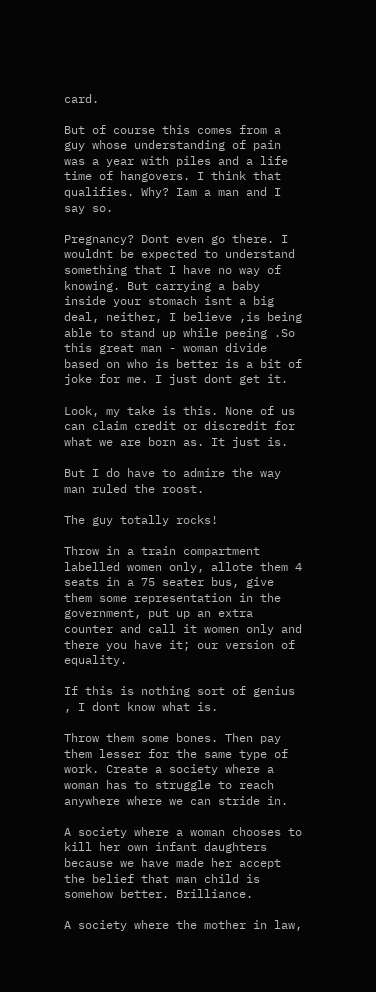card.

But of course this comes from a guy whose understanding of pain was a year with piles and a life time of hangovers. I think that qualifies. Why? Iam a man and I say so.

Pregnancy? Dont even go there. I wouldnt be expected to understand something that I have no way of knowing. But carrying a baby inside your stomach isnt a big deal, neither, I believe ,is being able to stand up while peeing .So this great man - woman divide based on who is better is a bit of joke for me. I just dont get it.

Look, my take is this. None of us can claim credit or discredit for what we are born as. It just is.

But I do have to admire the way man ruled the roost.

The guy totally rocks!

Throw in a train compartment labelled women only, allote them 4 seats in a 75 seater bus, give them some representation in the government, put up an extra counter and call it women only and there you have it; our version of equality.

If this is nothing sort of genius , I dont know what is.

Throw them some bones. Then pay them lesser for the same type of work. Create a society where a woman has to struggle to reach anywhere where we can stride in.

A society where a woman chooses to kill her own infant daughters because we have made her accept the belief that man child is somehow better. Brilliance.

A society where the mother in law,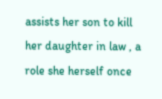assists her son to kill her daughter in law , a role she herself once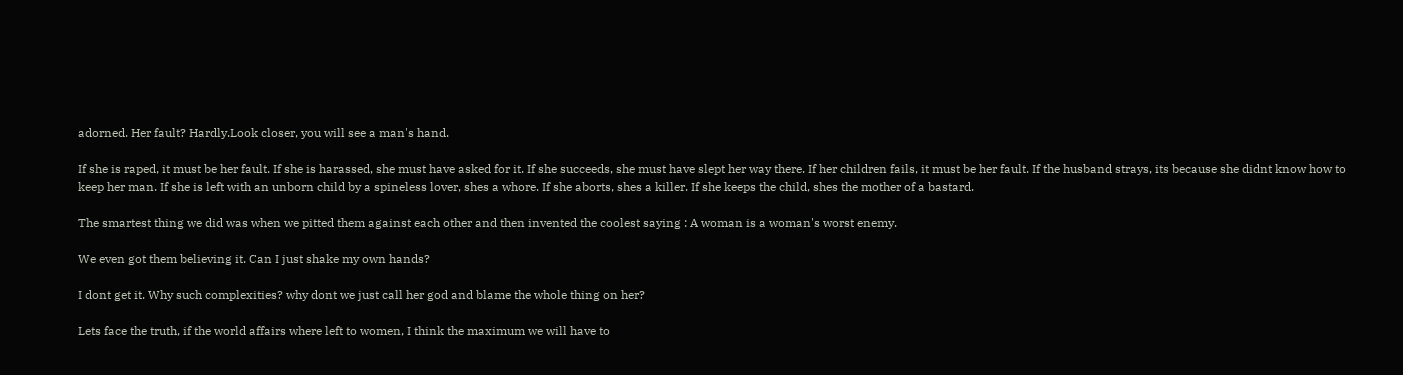adorned. Her fault? Hardly.Look closer, you will see a man's hand.

If she is raped, it must be her fault. If she is harassed, she must have asked for it. If she succeeds, she must have slept her way there. If her children fails, it must be her fault. If the husband strays, its because she didnt know how to keep her man. If she is left with an unborn child by a spineless lover, shes a whore. If she aborts, shes a killer. If she keeps the child, shes the mother of a bastard.

The smartest thing we did was when we pitted them against each other and then invented the coolest saying : A woman is a woman's worst enemy.

We even got them believing it. Can I just shake my own hands?

I dont get it. Why such complexities? why dont we just call her god and blame the whole thing on her?

Lets face the truth, if the world affairs where left to women, I think the maximum we will have to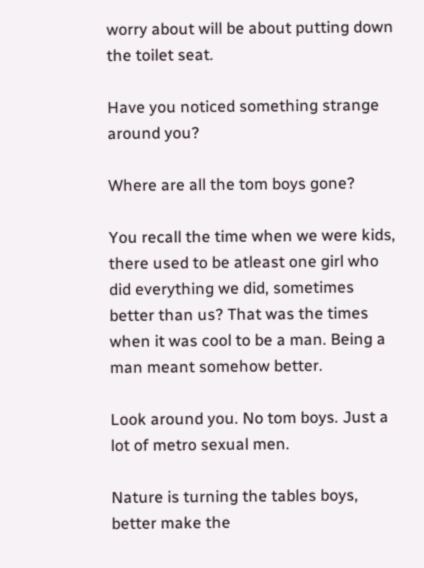worry about will be about putting down the toilet seat.

Have you noticed something strange around you?

Where are all the tom boys gone?

You recall the time when we were kids, there used to be atleast one girl who did everything we did, sometimes better than us? That was the times when it was cool to be a man. Being a man meant somehow better.

Look around you. No tom boys. Just a lot of metro sexual men.

Nature is turning the tables boys, better make the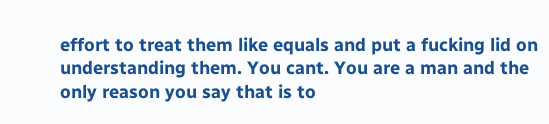effort to treat them like equals and put a fucking lid on understanding them. You cant. You are a man and the only reason you say that is to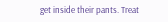get inside their pants. Treat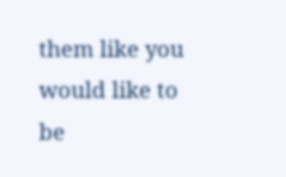them like you would like to be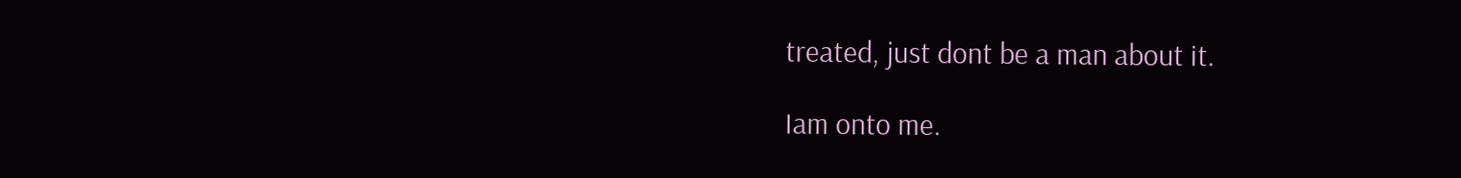treated, just dont be a man about it.

Iam onto me.